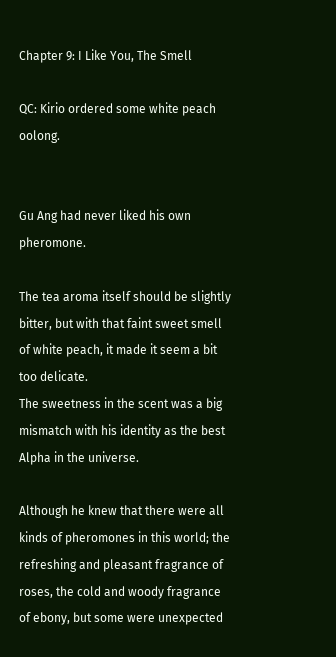Chapter 9: I Like You, The Smell

QC: Kirio ordered some white peach oolong.


Gu Ang had never liked his own pheromone.

The tea aroma itself should be slightly bitter, but with that faint sweet smell of white peach, it made it seem a bit too delicate.
The sweetness in the scent was a big mismatch with his identity as the best Alpha in the universe.

Although he knew that there were all kinds of pheromones in this world; the refreshing and pleasant fragrance of roses, the cold and woody fragrance of ebony, but some were unexpected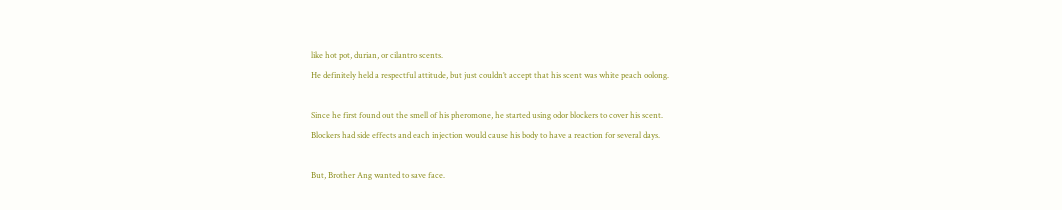like hot pot, durian, or cilantro scents.
He definitely held a respectful attitude, but just couldn’t accept that his scent was white peach oolong.

Since he first found out the smell of his pheromone, he started using odor blockers to cover his scent.
Blockers had side effects and each injection would cause his body to have a reaction for several days.

But, Brother Ang wanted to save face.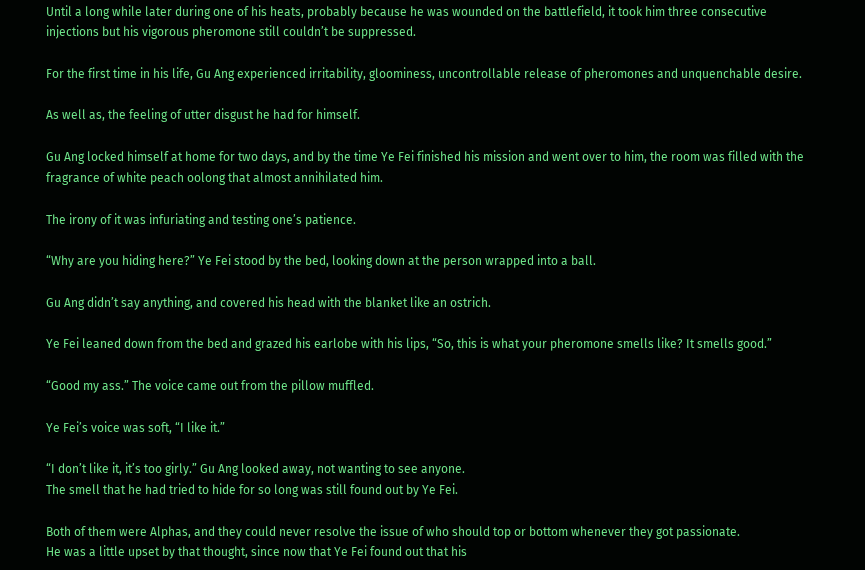Until a long while later during one of his heats, probably because he was wounded on the battlefield, it took him three consecutive injections but his vigorous pheromone still couldn’t be suppressed.

For the first time in his life, Gu Ang experienced irritability, gloominess, uncontrollable release of pheromones and unquenchable desire.

As well as, the feeling of utter disgust he had for himself.

Gu Ang locked himself at home for two days, and by the time Ye Fei finished his mission and went over to him, the room was filled with the fragrance of white peach oolong that almost annihilated him.

The irony of it was infuriating and testing one’s patience.

“Why are you hiding here?” Ye Fei stood by the bed, looking down at the person wrapped into a ball.

Gu Ang didn’t say anything, and covered his head with the blanket like an ostrich.

Ye Fei leaned down from the bed and grazed his earlobe with his lips, “So, this is what your pheromone smells like? It smells good.”

“Good my ass.” The voice came out from the pillow muffled.

Ye Fei’s voice was soft, “I like it.”

“I don’t like it, it’s too girly.” Gu Ang looked away, not wanting to see anyone.
The smell that he had tried to hide for so long was still found out by Ye Fei.

Both of them were Alphas, and they could never resolve the issue of who should top or bottom whenever they got passionate.
He was a little upset by that thought, since now that Ye Fei found out that his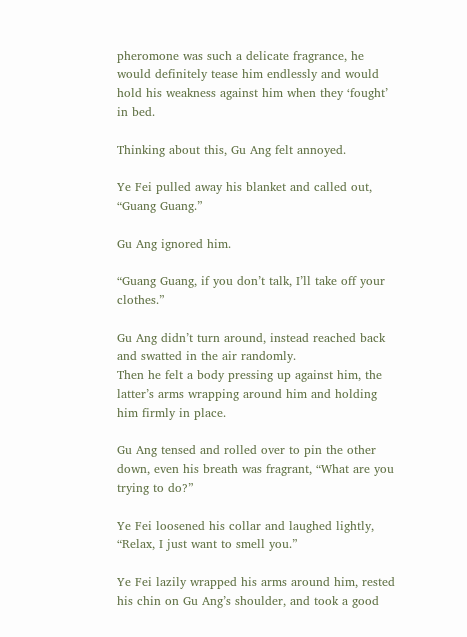pheromone was such a delicate fragrance, he would definitely tease him endlessly and would hold his weakness against him when they ‘fought’ in bed.

Thinking about this, Gu Ang felt annoyed.

Ye Fei pulled away his blanket and called out, “Guang Guang.”

Gu Ang ignored him.

“Guang Guang, if you don’t talk, I’ll take off your clothes.”

Gu Ang didn’t turn around, instead reached back and swatted in the air randomly.
Then he felt a body pressing up against him, the latter’s arms wrapping around him and holding him firmly in place.

Gu Ang tensed and rolled over to pin the other down, even his breath was fragrant, “What are you trying to do?”

Ye Fei loosened his collar and laughed lightly, “Relax, I just want to smell you.”

Ye Fei lazily wrapped his arms around him, rested his chin on Gu Ang’s shoulder, and took a good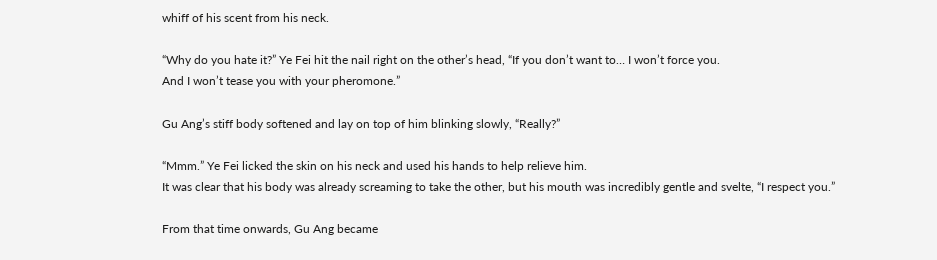whiff of his scent from his neck.

“Why do you hate it?” Ye Fei hit the nail right on the other’s head, “If you don’t want to… I won’t force you.
And I won’t tease you with your pheromone.”

Gu Ang’s stiff body softened and lay on top of him blinking slowly, “Really?”

“Mmm.” Ye Fei licked the skin on his neck and used his hands to help relieve him.
It was clear that his body was already screaming to take the other, but his mouth was incredibly gentle and svelte, “I respect you.”

From that time onwards, Gu Ang became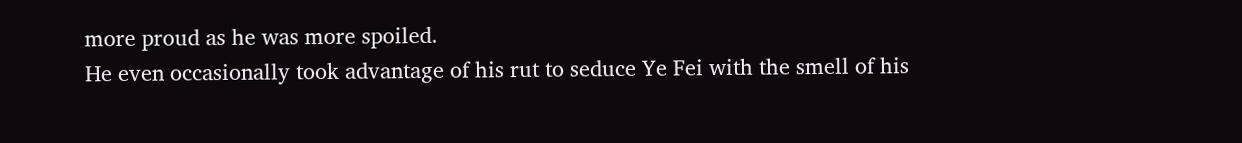more proud as he was more spoiled.
He even occasionally took advantage of his rut to seduce Ye Fei with the smell of his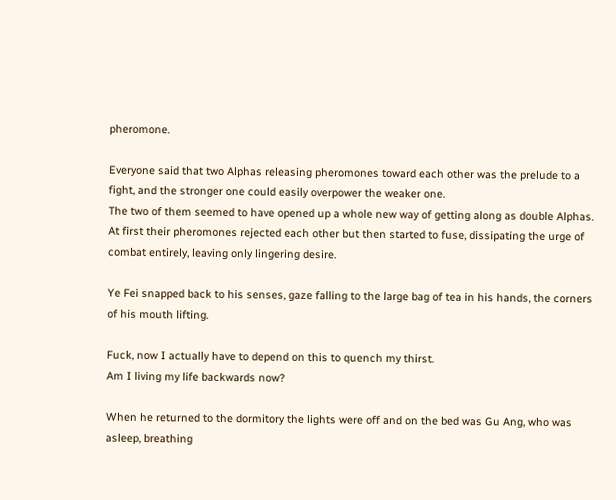pheromone.

Everyone said that two Alphas releasing pheromones toward each other was the prelude to a fight, and the stronger one could easily overpower the weaker one.
The two of them seemed to have opened up a whole new way of getting along as double Alphas.
At first their pheromones rejected each other but then started to fuse, dissipating the urge of combat entirely, leaving only lingering desire.

Ye Fei snapped back to his senses, gaze falling to the large bag of tea in his hands, the corners of his mouth lifting.

Fuck, now I actually have to depend on this to quench my thirst.
Am I living my life backwards now?

When he returned to the dormitory the lights were off and on the bed was Gu Ang, who was asleep, breathing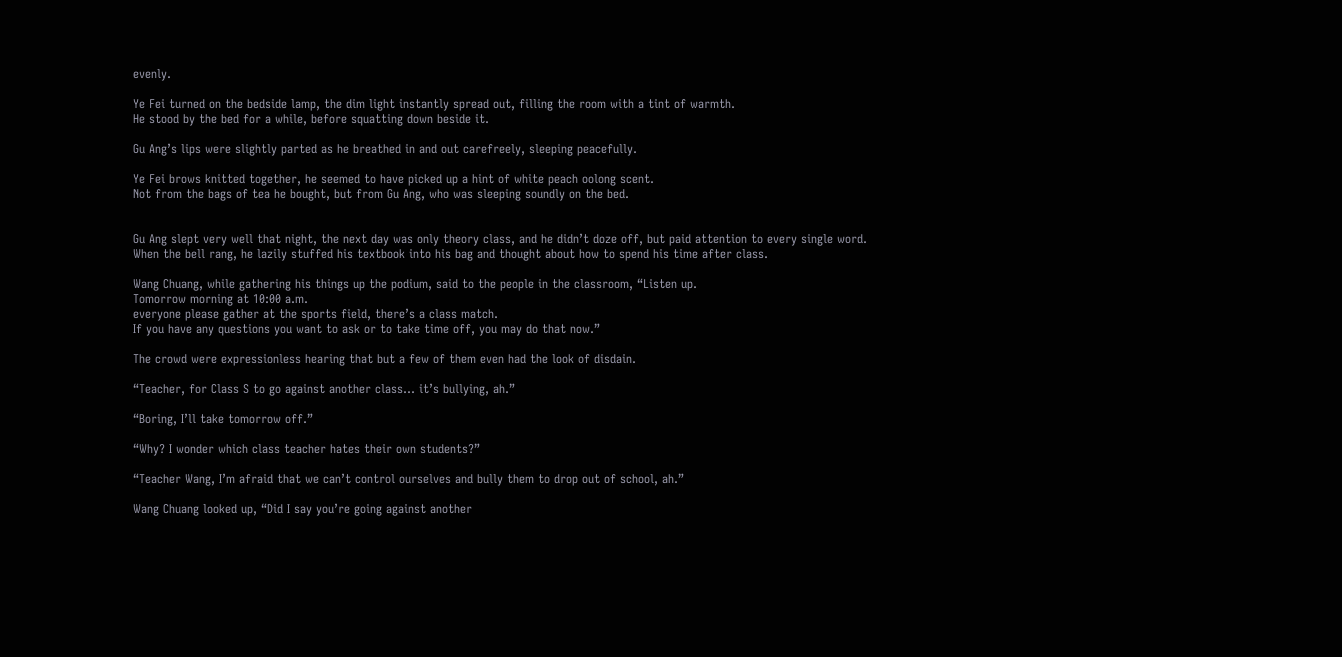evenly.

Ye Fei turned on the bedside lamp, the dim light instantly spread out, filling the room with a tint of warmth.
He stood by the bed for a while, before squatting down beside it.

Gu Ang’s lips were slightly parted as he breathed in and out carefreely, sleeping peacefully.

Ye Fei brows knitted together, he seemed to have picked up a hint of white peach oolong scent.
Not from the bags of tea he bought, but from Gu Ang, who was sleeping soundly on the bed.


Gu Ang slept very well that night, the next day was only theory class, and he didn’t doze off, but paid attention to every single word.
When the bell rang, he lazily stuffed his textbook into his bag and thought about how to spend his time after class.

Wang Chuang, while gathering his things up the podium, said to the people in the classroom, “Listen up.
Tomorrow morning at 10:00 a.m.
everyone please gather at the sports field, there’s a class match.
If you have any questions you want to ask or to take time off, you may do that now.”

The crowd were expressionless hearing that but a few of them even had the look of disdain.

“Teacher, for Class S to go against another class… it’s bullying, ah.”

“Boring, I’ll take tomorrow off.”

“Why? I wonder which class teacher hates their own students?”

“Teacher Wang, I’m afraid that we can’t control ourselves and bully them to drop out of school, ah.”

Wang Chuang looked up, “Did I say you’re going against another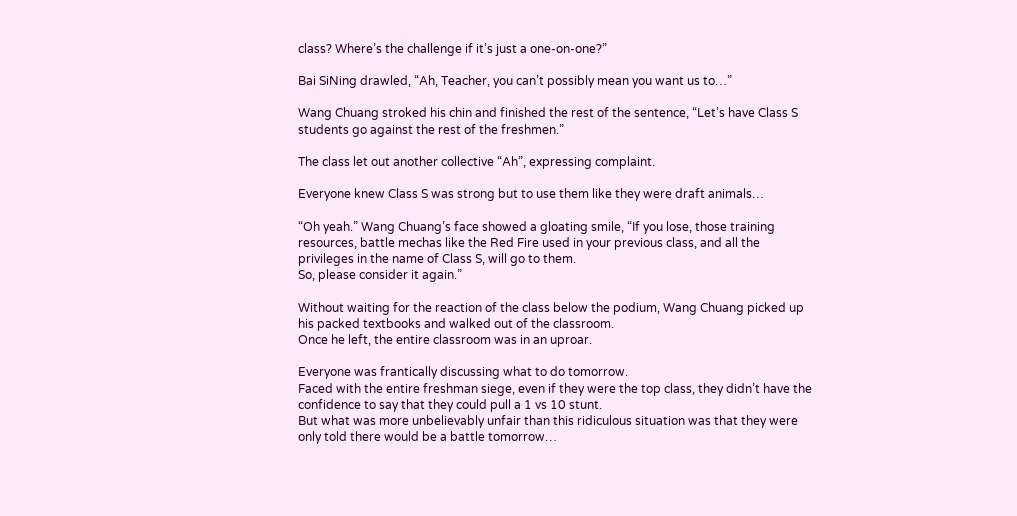class? Where’s the challenge if it’s just a one-on-one?”

Bai SiNing drawled, “Ah, Teacher, you can’t possibly mean you want us to…”

Wang Chuang stroked his chin and finished the rest of the sentence, “Let’s have Class S students go against the rest of the freshmen.”

The class let out another collective “Ah”, expressing complaint.

Everyone knew Class S was strong but to use them like they were draft animals…

“Oh yeah.” Wang Chuang’s face showed a gloating smile, “If you lose, those training resources, battle mechas like the Red Fire used in your previous class, and all the privileges in the name of Class S, will go to them.
So, please consider it again.”

Without waiting for the reaction of the class below the podium, Wang Chuang picked up his packed textbooks and walked out of the classroom.
Once he left, the entire classroom was in an uproar.

Everyone was frantically discussing what to do tomorrow.
Faced with the entire freshman siege, even if they were the top class, they didn’t have the confidence to say that they could pull a 1 vs 10 stunt.
But what was more unbelievably unfair than this ridiculous situation was that they were only told there would be a battle tomorrow…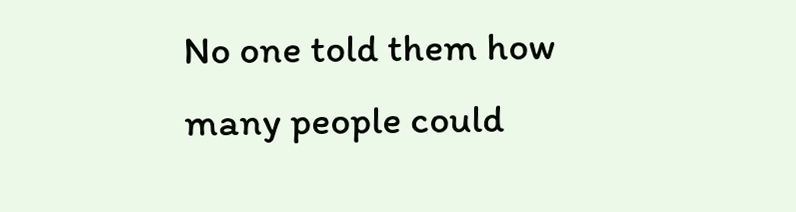No one told them how many people could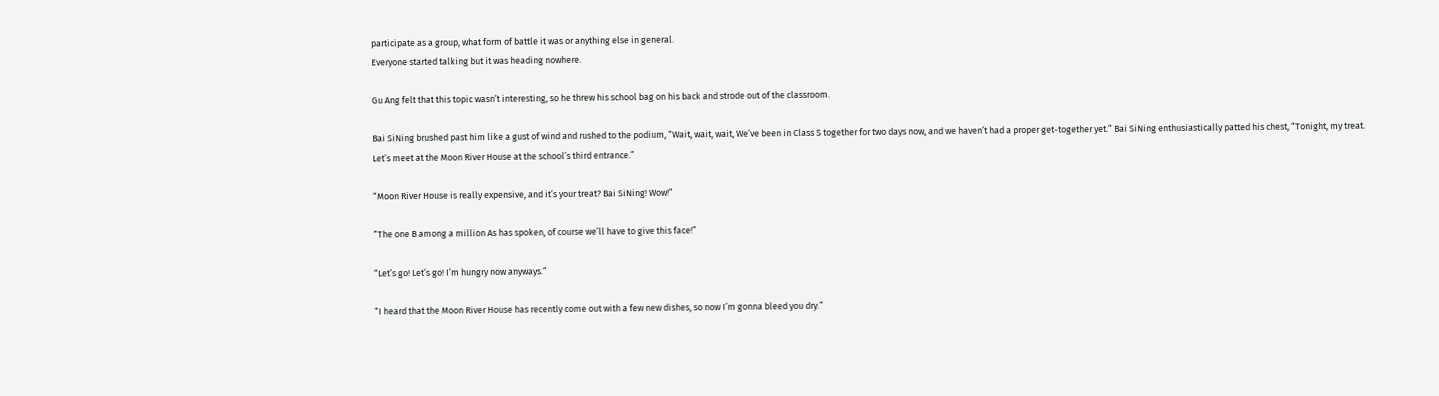participate as a group, what form of battle it was or anything else in general.
Everyone started talking but it was heading nowhere.

Gu Ang felt that this topic wasn’t interesting, so he threw his school bag on his back and strode out of the classroom.

Bai SiNing brushed past him like a gust of wind and rushed to the podium, “Wait, wait, wait, We’ve been in Class S together for two days now, and we haven’t had a proper get-together yet.” Bai SiNing enthusiastically patted his chest, “Tonight, my treat.
Let’s meet at the Moon River House at the school’s third entrance.”

“Moon River House is really expensive, and it’s your treat? Bai SiNing! Wow!”

“The one B among a million As has spoken, of course we’ll have to give this face!”

“Let’s go! Let’s go! I’m hungry now anyways.”

“I heard that the Moon River House has recently come out with a few new dishes, so now I’m gonna bleed you dry.”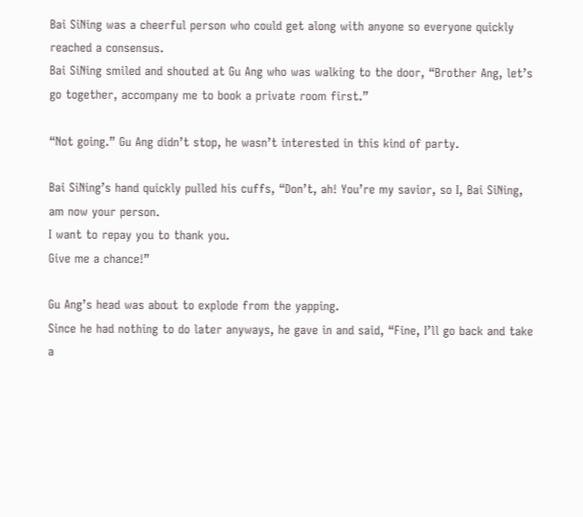Bai SiNing was a cheerful person who could get along with anyone so everyone quickly reached a consensus.
Bai SiNing smiled and shouted at Gu Ang who was walking to the door, “Brother Ang, let’s go together, accompany me to book a private room first.”

“Not going.” Gu Ang didn’t stop, he wasn’t interested in this kind of party.

Bai SiNing’s hand quickly pulled his cuffs, “Don’t, ah! You’re my savior, so I, Bai SiNing, am now your person.
I want to repay you to thank you.
Give me a chance!”

Gu Ang’s head was about to explode from the yapping.
Since he had nothing to do later anyways, he gave in and said, “Fine, I’ll go back and take a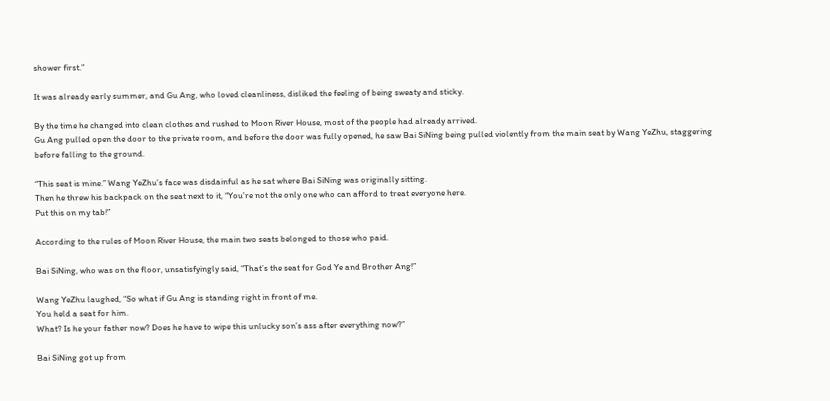shower first.”

It was already early summer, and Gu Ang, who loved cleanliness, disliked the feeling of being sweaty and sticky.

By the time he changed into clean clothes and rushed to Moon River House, most of the people had already arrived.
Gu Ang pulled open the door to the private room, and before the door was fully opened, he saw Bai SiNing being pulled violently from the main seat by Wang YeZhu, staggering before falling to the ground.

“This seat is mine.” Wang YeZhu’s face was disdainful as he sat where Bai SiNing was originally sitting.
Then he threw his backpack on the seat next to it, “You’re not the only one who can afford to treat everyone here.
Put this on my tab!”

According to the rules of Moon River House, the main two seats belonged to those who paid.

Bai SiNing, who was on the floor, unsatisfyingly said, “That’s the seat for God Ye and Brother Ang!”

Wang YeZhu laughed, “So what if Gu Ang is standing right in front of me.
You held a seat for him.
What? Is he your father now? Does he have to wipe this unlucky son’s ass after everything now?”

Bai SiNing got up from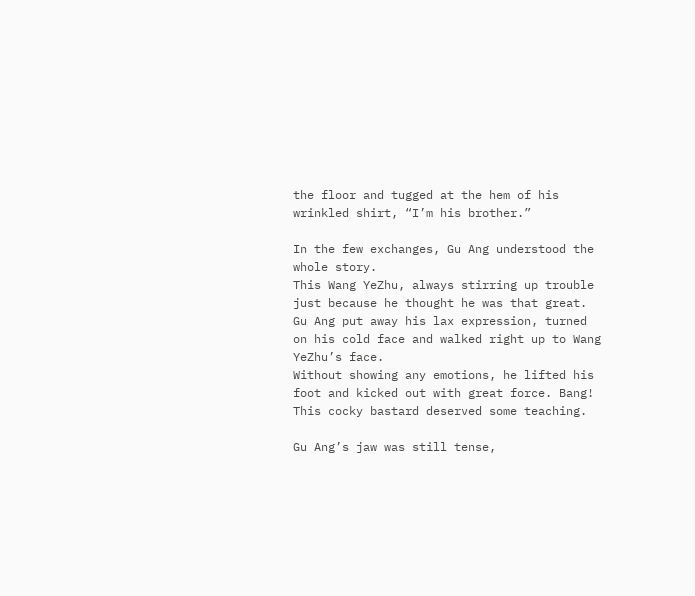the floor and tugged at the hem of his wrinkled shirt, “I’m his brother.”

In the few exchanges, Gu Ang understood the whole story.
This Wang YeZhu, always stirring up trouble just because he thought he was that great.
Gu Ang put away his lax expression, turned on his cold face and walked right up to Wang YeZhu’s face.
Without showing any emotions, he lifted his foot and kicked out with great force. Bang! This cocky bastard deserved some teaching.

Gu Ang’s jaw was still tense,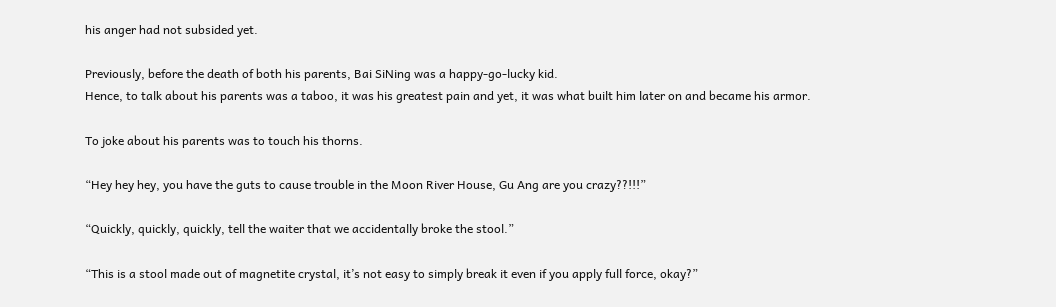his anger had not subsided yet.

Previously, before the death of both his parents, Bai SiNing was a happy-go-lucky kid.
Hence, to talk about his parents was a taboo, it was his greatest pain and yet, it was what built him later on and became his armor.

To joke about his parents was to touch his thorns.

“Hey hey hey, you have the guts to cause trouble in the Moon River House, Gu Ang are you crazy??!!!”

“Quickly, quickly, quickly, tell the waiter that we accidentally broke the stool.”

“This is a stool made out of magnetite crystal, it’s not easy to simply break it even if you apply full force, okay?”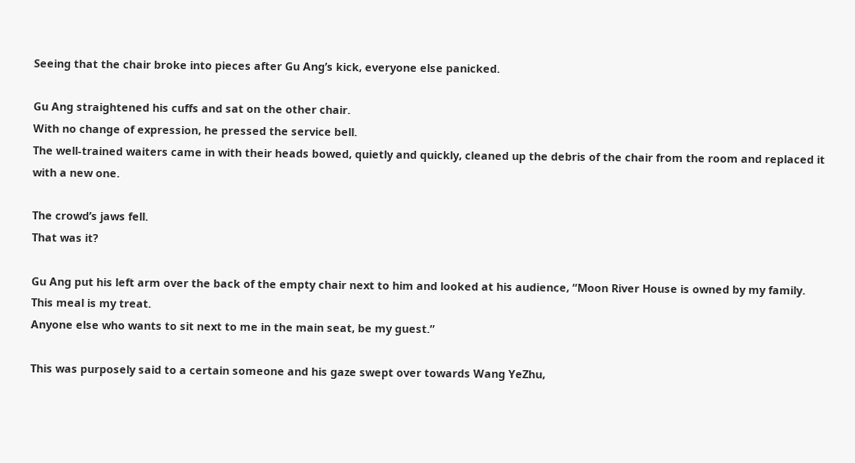Seeing that the chair broke into pieces after Gu Ang’s kick, everyone else panicked.

Gu Ang straightened his cuffs and sat on the other chair.
With no change of expression, he pressed the service bell.
The well-trained waiters came in with their heads bowed, quietly and quickly, cleaned up the debris of the chair from the room and replaced it with a new one.

The crowd’s jaws fell.
That was it?

Gu Ang put his left arm over the back of the empty chair next to him and looked at his audience, “Moon River House is owned by my family.
This meal is my treat.
Anyone else who wants to sit next to me in the main seat, be my guest.”

This was purposely said to a certain someone and his gaze swept over towards Wang YeZhu,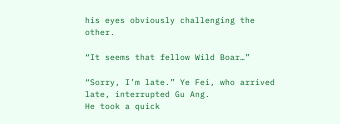his eyes obviously challenging the other.

“It seems that fellow Wild Boar…”

“Sorry, I’m late.” Ye Fei, who arrived late, interrupted Gu Ang.
He took a quick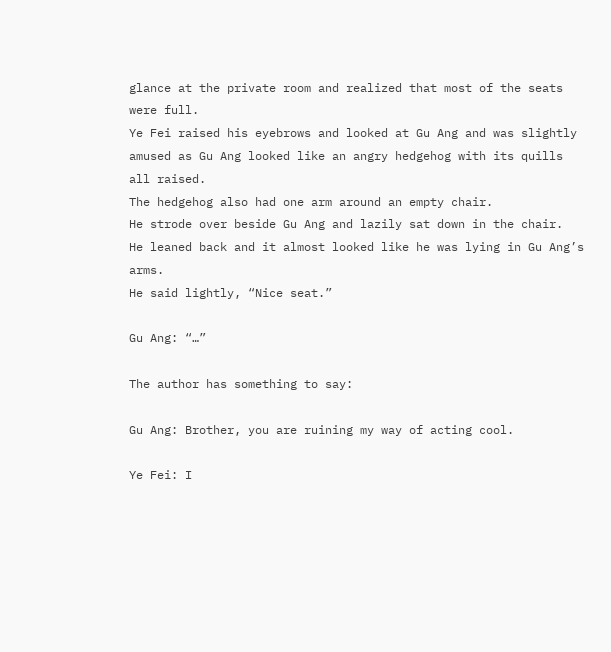glance at the private room and realized that most of the seats were full.
Ye Fei raised his eyebrows and looked at Gu Ang and was slightly amused as Gu Ang looked like an angry hedgehog with its quills all raised.
The hedgehog also had one arm around an empty chair.
He strode over beside Gu Ang and lazily sat down in the chair.
He leaned back and it almost looked like he was lying in Gu Ang’s arms.
He said lightly, “Nice seat.”

Gu Ang: “…”

The author has something to say:

Gu Ang: Brother, you are ruining my way of acting cool.

Ye Fei: I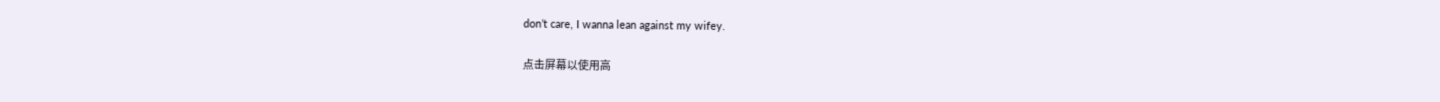don’t care, I wanna lean against my wifey.

点击屏幕以使用高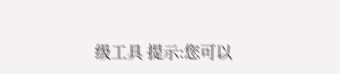级工具 提示:您可以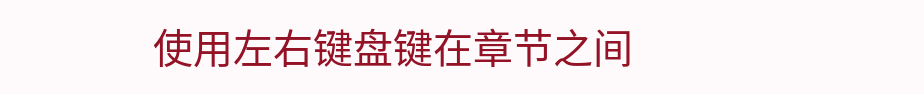使用左右键盘键在章节之间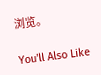浏览。

You'll Also Like